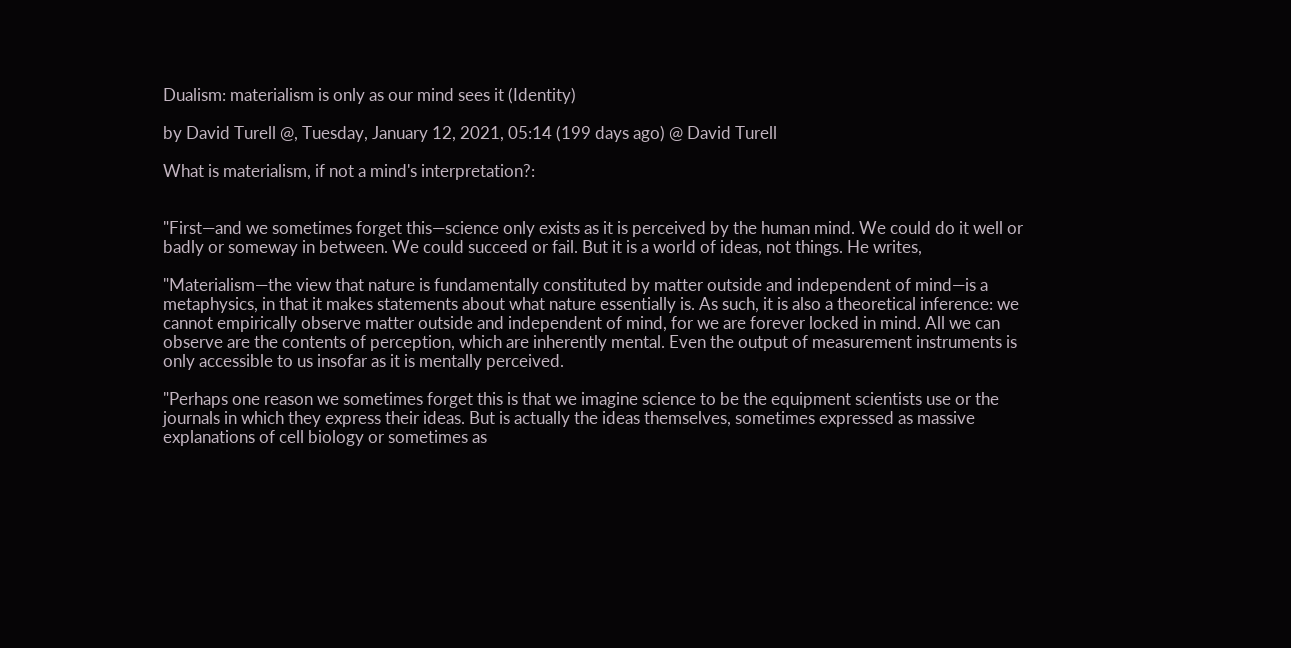Dualism: materialism is only as our mind sees it (Identity)

by David Turell @, Tuesday, January 12, 2021, 05:14 (199 days ago) @ David Turell

What is materialism, if not a mind's interpretation?:


"First—and we sometimes forget this—science only exists as it is perceived by the human mind. We could do it well or badly or someway in between. We could succeed or fail. But it is a world of ideas, not things. He writes,

"Materialism—the view that nature is fundamentally constituted by matter outside and independent of mind—is a metaphysics, in that it makes statements about what nature essentially is. As such, it is also a theoretical inference: we cannot empirically observe matter outside and independent of mind, for we are forever locked in mind. All we can observe are the contents of perception, which are inherently mental. Even the output of measurement instruments is only accessible to us insofar as it is mentally perceived.

"Perhaps one reason we sometimes forget this is that we imagine science to be the equipment scientists use or the journals in which they express their ideas. But is actually the ideas themselves, sometimes expressed as massive explanations of cell biology or sometimes as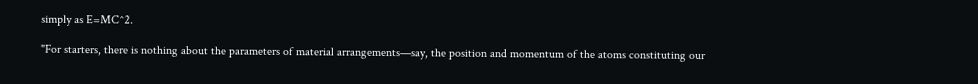simply as E=MC^2.

"For starters, there is nothing about the parameters of material arrangements—say, the position and momentum of the atoms constituting our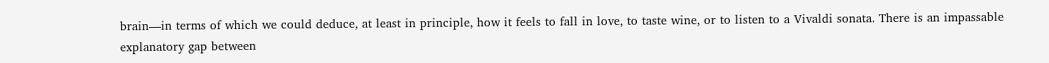brain—in terms of which we could deduce, at least in principle, how it feels to fall in love, to taste wine, or to listen to a Vivaldi sonata. There is an impassable explanatory gap between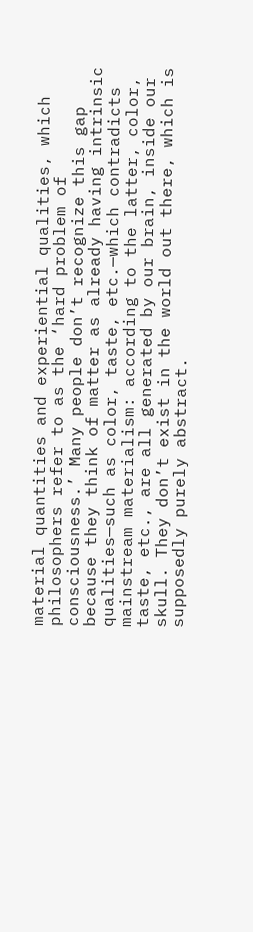material quantities and experiential qualities, which philosophers refer to as the ‘hard problem of consciousness.’ Many people don’t recognize this gap because they think of matter as already having intrinsic qualities—such as color, taste, etc.—which contradicts mainstream materialism: according to the latter, color, taste, etc., are all generated by our brain, inside our skull. They don’t exist in the world out there, which is supposedly purely abstract.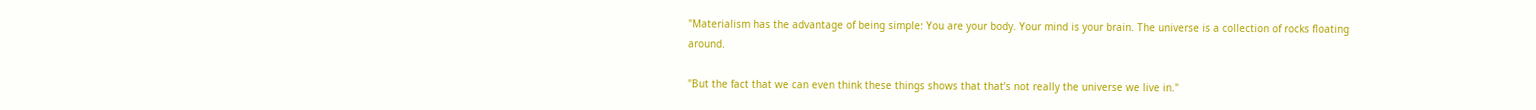"Materialism has the advantage of being simple: You are your body. Your mind is your brain. The universe is a collection of rocks floating around.

"But the fact that we can even think these things shows that that’s not really the universe we live in."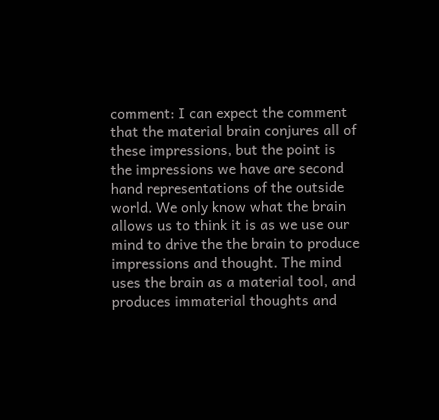comment: I can expect the comment that the material brain conjures all of these impressions, but the point is the impressions we have are second hand representations of the outside world. We only know what the brain allows us to think it is as we use our mind to drive the the brain to produce impressions and thought. The mind uses the brain as a material tool, and produces immaterial thoughts and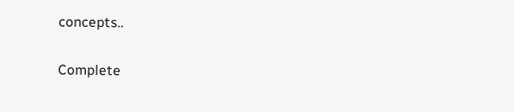concepts..

Complete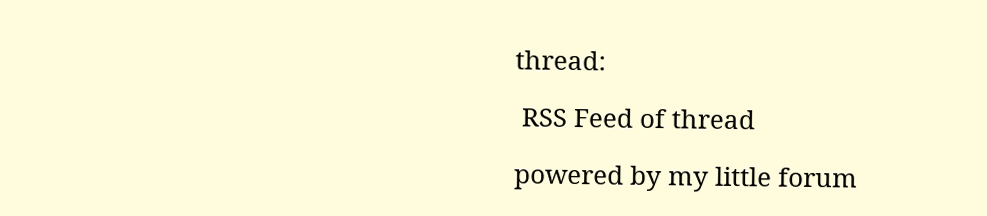thread:

 RSS Feed of thread

powered by my little forum